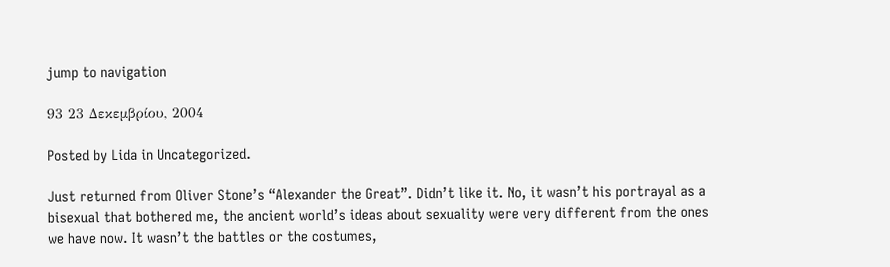jump to navigation

93 23 Δεκεμβρίου, 2004

Posted by Lida in Uncategorized.

Just returned from Oliver Stone’s “Alexander the Great”. Didn’t like it. No, it wasn’t his portrayal as a bisexual that bothered me, the ancient world’s ideas about sexuality were very different from the ones we have now. It wasn’t the battles or the costumes,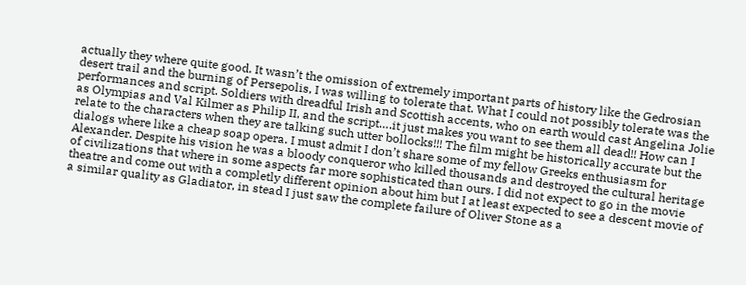actually they where quite good. It wasn’t the omission of extremely important parts of history like the Gedrosian desert trail and the burning of Persepolis, I was willing to tolerate that. What I could not possibly tolerate was the performances and script. Soldiers with dreadful Irish and Scottish accents, who on earth would cast Angelina Jolie as Olympias and Val Kilmer as Philip II, and the script….it just makes you want to see them all dead!! How can I relate to the characters when they are talking such utter bollocks!!! The film might be historically accurate but the dialogs where like a cheap soap opera. I must admit I don’t share some of my fellow Greeks enthusiasm for Alexander. Despite his vision he was a bloody conqueror who killed thousands and destroyed the cultural heritage of civilizations that where in some aspects far more sophisticated than ours. I did not expect to go in the movie theatre and come out with a completly different opinion about him but I at least expected to see a descent movie of a similar quality as Gladiator, in stead I just saw the complete failure of Oliver Stone as a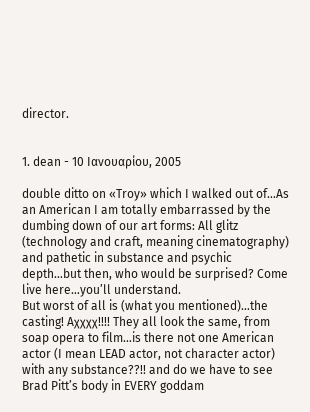director.


1. dean - 10 Ιανουαρίου, 2005

double ditto on «Troy» which I walked out of…As an American I am totally embarrassed by the dumbing down of our art forms: All glitz (technology and craft, meaning cinematography) and pathetic in substance and psychic depth…but then, who would be surprised? Come live here…you’ll understand.
But worst of all is (what you mentioned)…the casting! Αχχχχ!!!! They all look the same, from soap opera to film…is there not one American actor (I mean LEAD actor, not character actor) with any substance??!! and do we have to see Brad Pitt’s body in EVERY goddam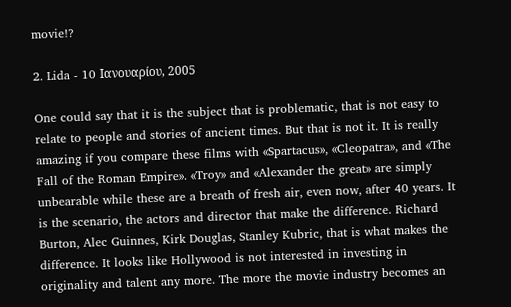movie!?

2. Lida - 10 Ιανουαρίου, 2005

One could say that it is the subject that is problematic, that is not easy to relate to people and stories of ancient times. But that is not it. It is really amazing if you compare these films with «Spartacus», «Cleopatra», and «The Fall of the Roman Empire». «Troy» and «Alexander the great» are simply unbearable while these are a breath of fresh air, even now, after 40 years. It is the scenario, the actors and director that make the difference. Richard Burton, Alec Guinnes, Kirk Douglas, Stanley Kubric, that is what makes the difference. It looks like Hollywood is not interested in investing in originality and talent any more. The more the movie industry becomes an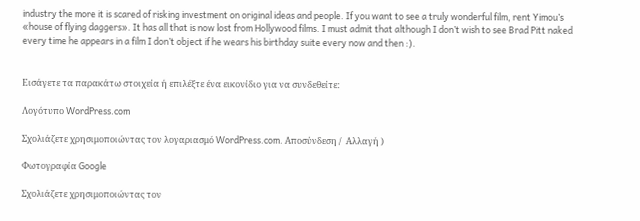industry the more it is scared of risking investment on original ideas and people. If you want to see a truly wonderful film, rent Yimou’s «house of flying daggers». It has all that is now lost from Hollywood films. I must admit that although I don’t wish to see Brad Pitt naked every time he appears in a film I don’t object if he wears his birthday suite every now and then :).


Εισάγετε τα παρακάτω στοιχεία ή επιλέξτε ένα εικονίδιο για να συνδεθείτε:

Λογότυπο WordPress.com

Σχολιάζετε χρησιμοποιώντας τον λογαριασμό WordPress.com. Αποσύνδεση /  Αλλαγή )

Φωτογραφία Google

Σχολιάζετε χρησιμοποιώντας τον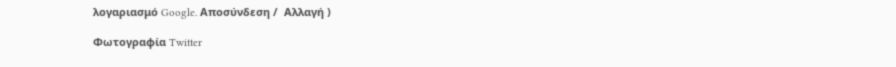λογαριασμό Google. Αποσύνδεση /  Αλλαγή )

Φωτογραφία Twitter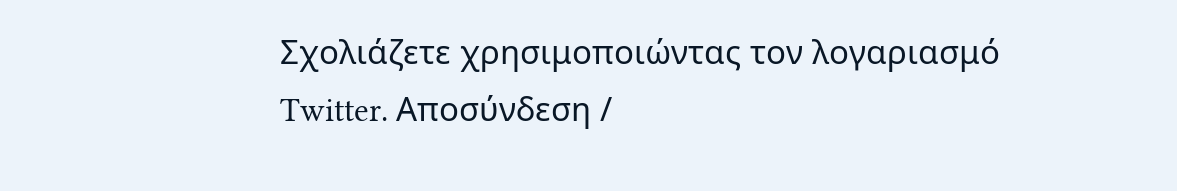Σχολιάζετε χρησιμοποιώντας τον λογαριασμό Twitter. Αποσύνδεση /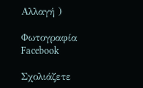Αλλαγή )

Φωτογραφία Facebook

Σχολιάζετε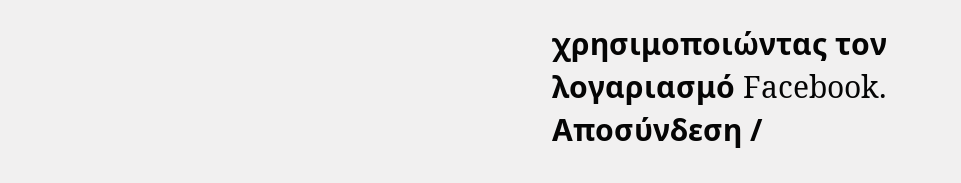χρησιμοποιώντας τον λογαριασμό Facebook. Αποσύνδεση /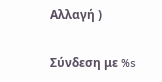Αλλαγή )

Σύνδεση με %s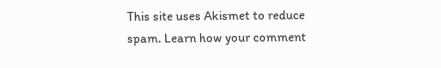This site uses Akismet to reduce spam. Learn how your comment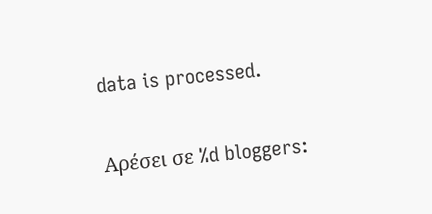data is processed.

Αρέσει σε %d bloggers: